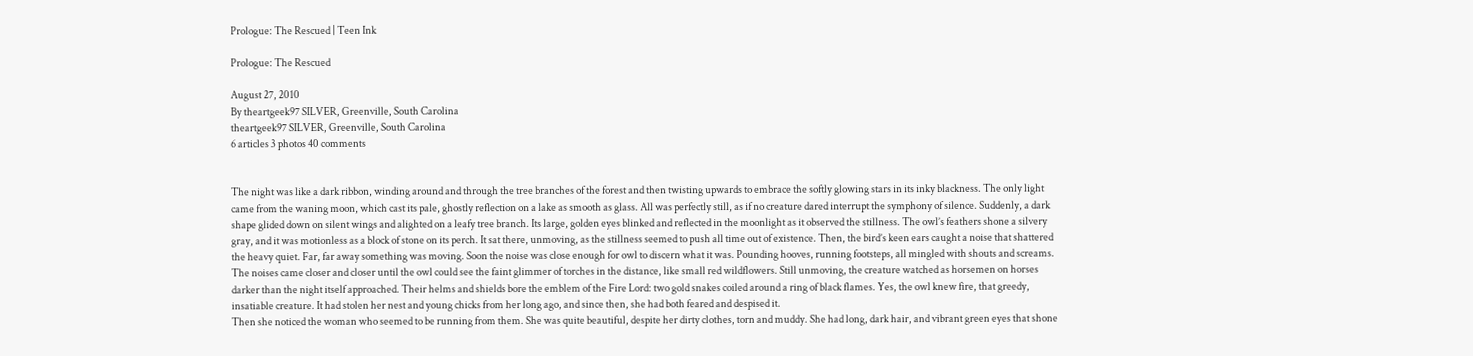Prologue: The Rescued | Teen Ink

Prologue: The Rescued

August 27, 2010
By theartgeek97 SILVER, Greenville, South Carolina
theartgeek97 SILVER, Greenville, South Carolina
6 articles 3 photos 40 comments


The night was like a dark ribbon, winding around and through the tree branches of the forest and then twisting upwards to embrace the softly glowing stars in its inky blackness. The only light came from the waning moon, which cast its pale, ghostly reflection on a lake as smooth as glass. All was perfectly still, as if no creature dared interrupt the symphony of silence. Suddenly, a dark shape glided down on silent wings and alighted on a leafy tree branch. Its large, golden eyes blinked and reflected in the moonlight as it observed the stillness. The owl’s feathers shone a silvery gray, and it was motionless as a block of stone on its perch. It sat there, unmoving, as the stillness seemed to push all time out of existence. Then, the bird’s keen ears caught a noise that shattered the heavy quiet. Far, far away something was moving. Soon the noise was close enough for owl to discern what it was. Pounding hooves, running footsteps, all mingled with shouts and screams. The noises came closer and closer until the owl could see the faint glimmer of torches in the distance, like small red wildflowers. Still unmoving, the creature watched as horsemen on horses darker than the night itself approached. Their helms and shields bore the emblem of the Fire Lord: two gold snakes coiled around a ring of black flames. Yes, the owl knew fire, that greedy, insatiable creature. It had stolen her nest and young chicks from her long ago, and since then, she had both feared and despised it.
Then she noticed the woman who seemed to be running from them. She was quite beautiful, despite her dirty clothes, torn and muddy. She had long, dark hair, and vibrant green eyes that shone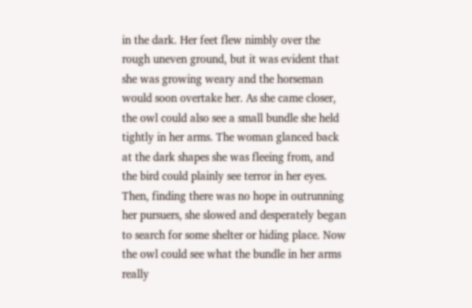in the dark. Her feet flew nimbly over the rough uneven ground, but it was evident that she was growing weary and the horseman would soon overtake her. As she came closer, the owl could also see a small bundle she held tightly in her arms. The woman glanced back at the dark shapes she was fleeing from, and the bird could plainly see terror in her eyes. Then, finding there was no hope in outrunning her pursuers, she slowed and desperately began to search for some shelter or hiding place. Now the owl could see what the bundle in her arms really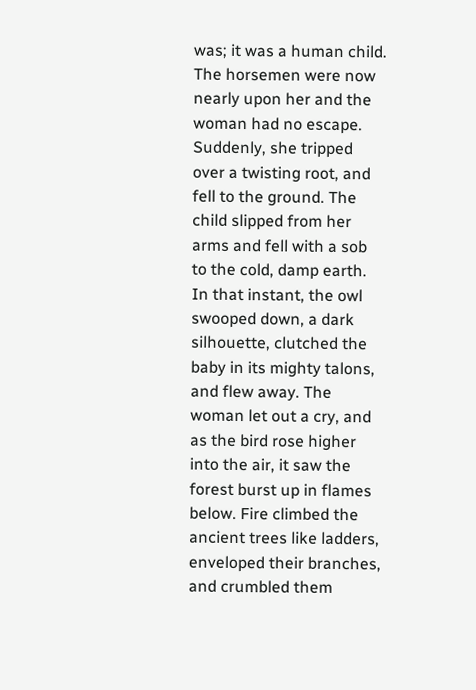was; it was a human child. The horsemen were now nearly upon her and the woman had no escape. Suddenly, she tripped over a twisting root, and fell to the ground. The child slipped from her arms and fell with a sob to the cold, damp earth. In that instant, the owl swooped down, a dark silhouette, clutched the baby in its mighty talons, and flew away. The woman let out a cry, and as the bird rose higher into the air, it saw the forest burst up in flames below. Fire climbed the ancient trees like ladders, enveloped their branches, and crumbled them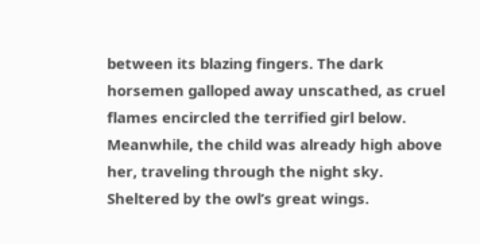between its blazing fingers. The dark horsemen galloped away unscathed, as cruel flames encircled the terrified girl below. Meanwhile, the child was already high above her, traveling through the night sky. Sheltered by the owl’s great wings.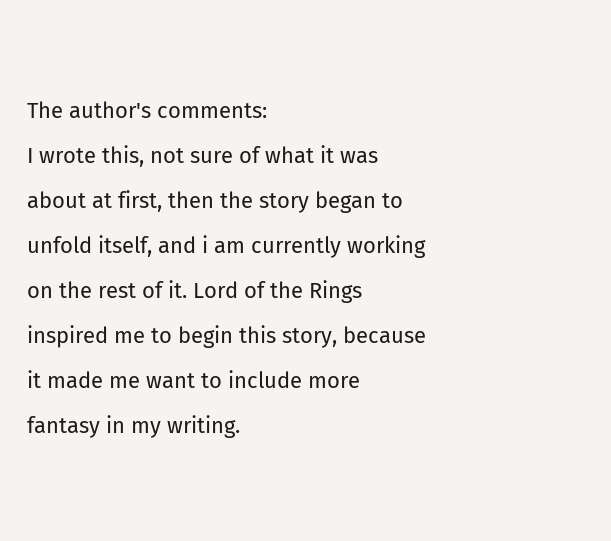The author's comments:
I wrote this, not sure of what it was about at first, then the story began to unfold itself, and i am currently working on the rest of it. Lord of the Rings inspired me to begin this story, because it made me want to include more fantasy in my writing.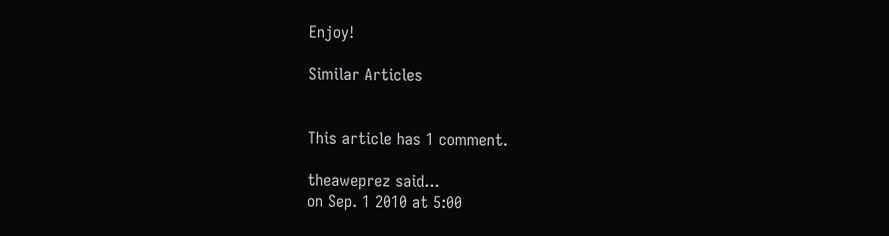Enjoy!

Similar Articles


This article has 1 comment.

theaweprez said...
on Sep. 1 2010 at 5:00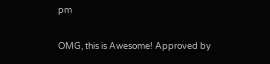pm

OMG, this is Awesome! Approved by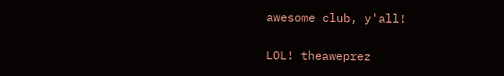awesome club, y'all!

LOL! theaweprez